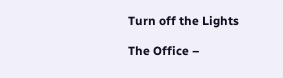Turn off the Lights

The Office –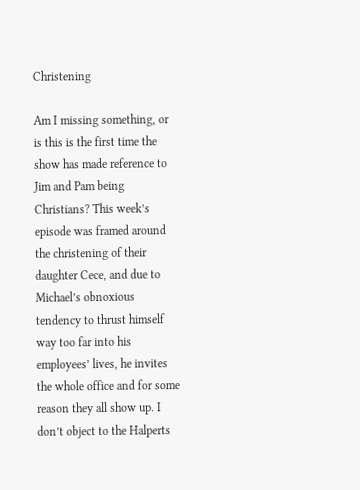Christening

Am I missing something, or is this is the first time the show has made reference to Jim and Pam being Christians? This week’s episode was framed around the christening of their daughter Cece, and due to Michael’s obnoxious tendency to thrust himself way too far into his employees’ lives, he invites the whole office and for some reason they all show up. I don’t object to the Halperts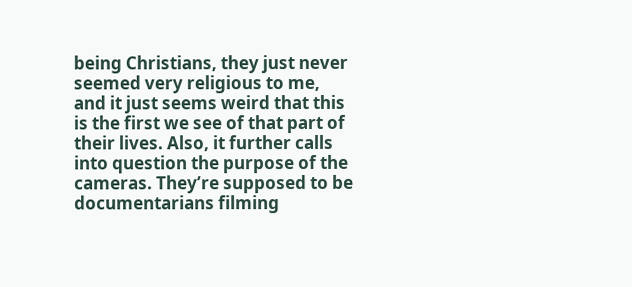being Christians, they just never seemed very religious to me, and it just seems weird that this is the first we see of that part of their lives. Also, it further calls into question the purpose of the cameras. They’re supposed to be documentarians filming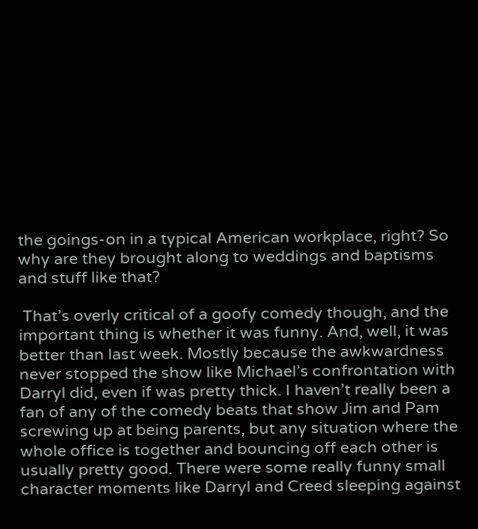the goings-on in a typical American workplace, right? So why are they brought along to weddings and baptisms and stuff like that?

 That’s overly critical of a goofy comedy though, and the important thing is whether it was funny. And, well, it was better than last week. Mostly because the awkwardness never stopped the show like Michael’s confrontation with Darryl did, even if was pretty thick. I haven’t really been a fan of any of the comedy beats that show Jim and Pam screwing up at being parents, but any situation where the whole office is together and bouncing off each other is usually pretty good. There were some really funny small character moments like Darryl and Creed sleeping against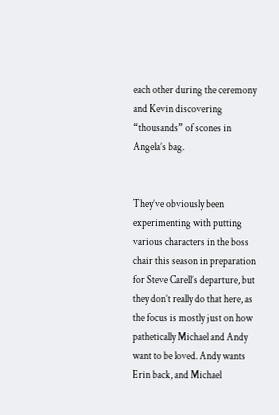each other during the ceremony and Kevin discovering “thousands” of scones in Angela’s bag.


They’ve obviously been experimenting with putting various characters in the boss chair this season in preparation for Steve Carell’s departure, but they don’t really do that here, as the focus is mostly just on how pathetically Michael and Andy want to be loved. Andy wants Erin back, and Michael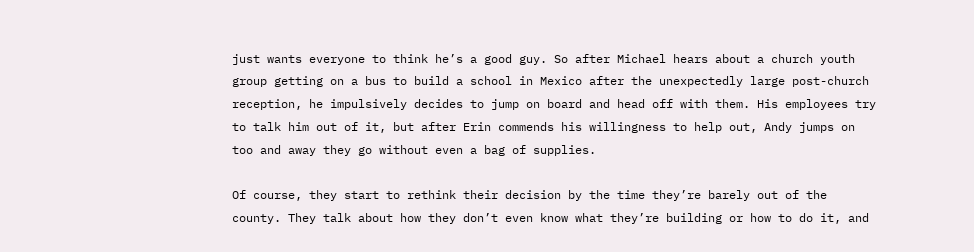just wants everyone to think he’s a good guy. So after Michael hears about a church youth group getting on a bus to build a school in Mexico after the unexpectedly large post-church reception, he impulsively decides to jump on board and head off with them. His employees try to talk him out of it, but after Erin commends his willingness to help out, Andy jumps on too and away they go without even a bag of supplies.

Of course, they start to rethink their decision by the time they’re barely out of the county. They talk about how they don’t even know what they’re building or how to do it, and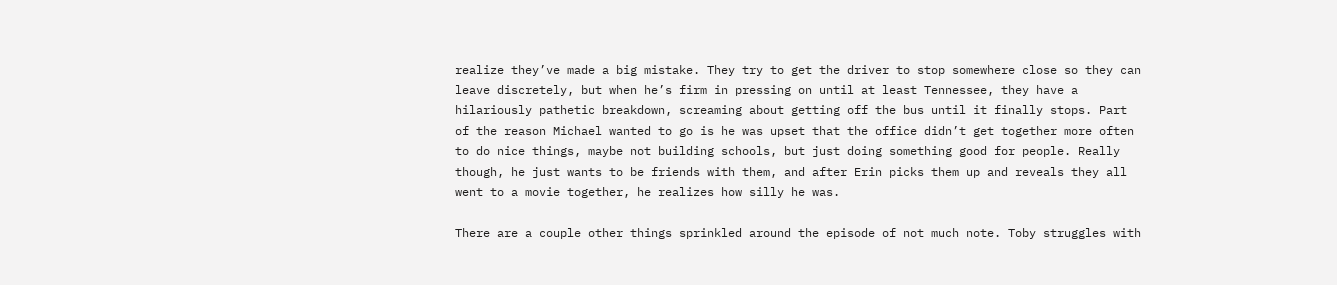realize they’ve made a big mistake. They try to get the driver to stop somewhere close so they can leave discretely, but when he’s firm in pressing on until at least Tennessee, they have a hilariously pathetic breakdown, screaming about getting off the bus until it finally stops. Part of the reason Michael wanted to go is he was upset that the office didn’t get together more often to do nice things, maybe not building schools, but just doing something good for people. Really though, he just wants to be friends with them, and after Erin picks them up and reveals they all went to a movie together, he realizes how silly he was.

There are a couple other things sprinkled around the episode of not much note. Toby struggles with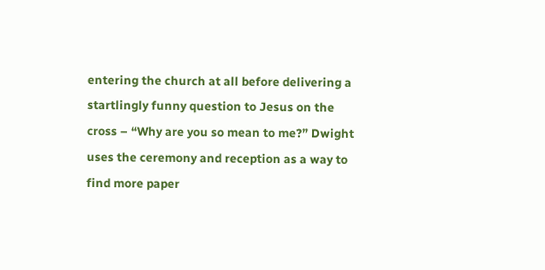entering the church at all before delivering a startlingly funny question to Jesus on the cross – “Why are you so mean to me?” Dwight uses the ceremony and reception as a way to find more paper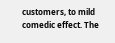customers, to mild comedic effect. The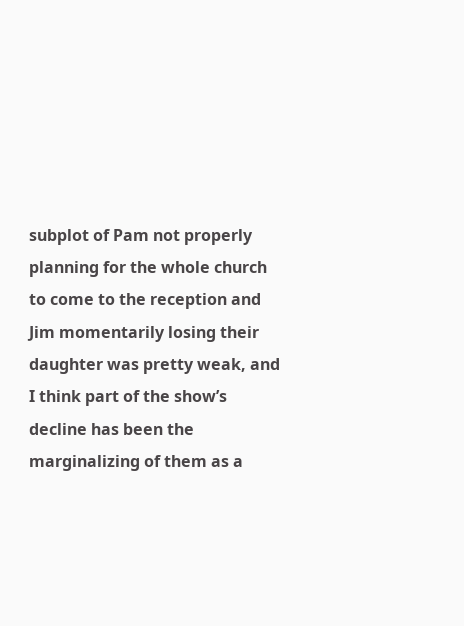subplot of Pam not properly planning for the whole church to come to the reception and Jim momentarily losing their daughter was pretty weak, and I think part of the show’s decline has been the marginalizing of them as a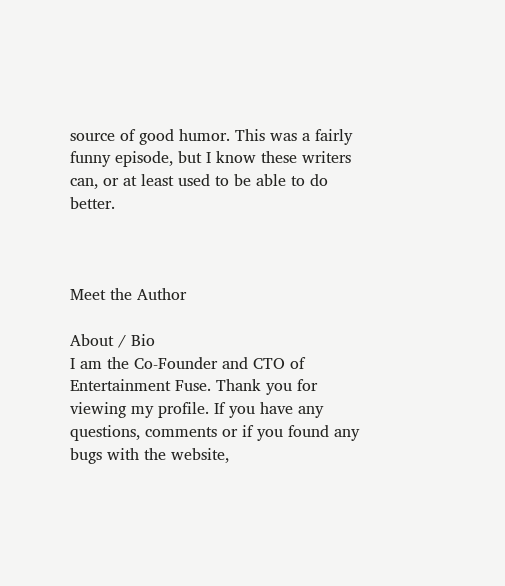source of good humor. This was a fairly funny episode, but I know these writers can, or at least used to be able to do better.



Meet the Author

About / Bio
I am the Co-Founder and CTO of Entertainment Fuse. Thank you for viewing my profile. If you have any questions, comments or if you found any bugs with the website,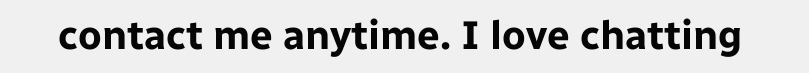contact me anytime. I love chatting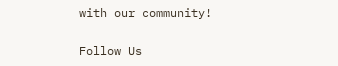with our community!

Follow Us